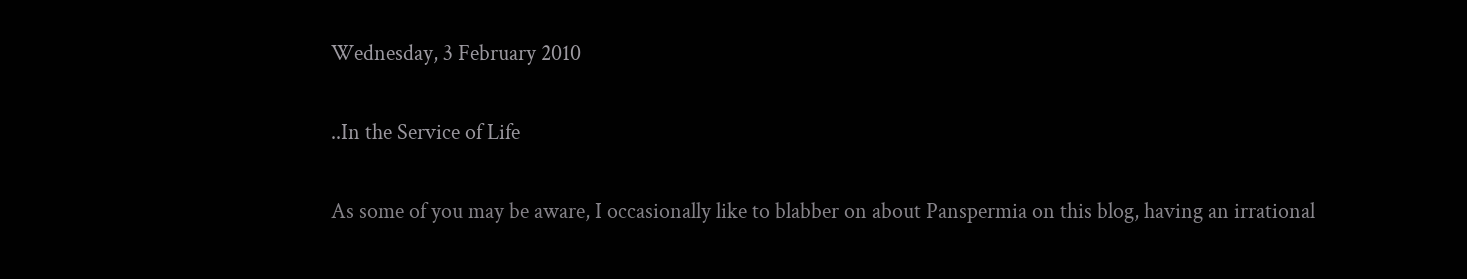Wednesday, 3 February 2010

..In the Service of Life

As some of you may be aware, I occasionally like to blabber on about Panspermia on this blog, having an irrational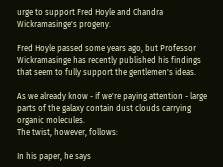urge to support Fred Hoyle and Chandra Wickramasinge's progeny.

Fred Hoyle passed some years ago, but Professor Wickramasinge has recently published his findings that seem to fully support the gentlemen's ideas.

As we already know - if we're paying attention - large parts of the galaxy contain dust clouds carrying organic molecules.
The twist, however, follows:

In his paper, he says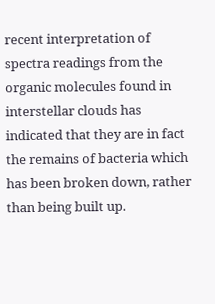recent interpretation of spectra readings from the organic molecules found in interstellar clouds has indicated that they are in fact the remains of bacteria which has been broken down, rather than being built up.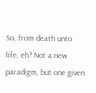So, from death unto life, eh? Not a new paradigm, but one given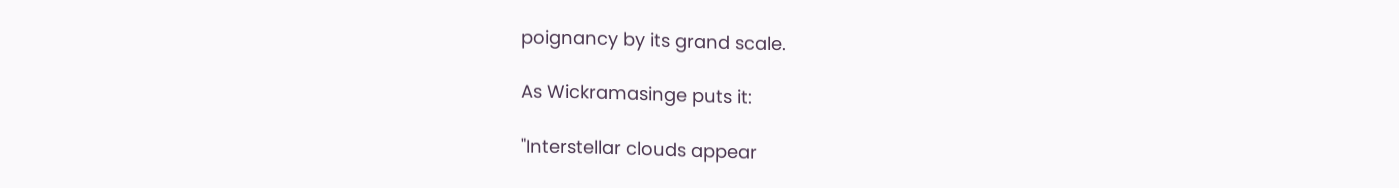poignancy by its grand scale.

As Wickramasinge puts it:

"Interstellar clouds appear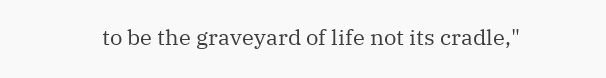to be the graveyard of life not its cradle,"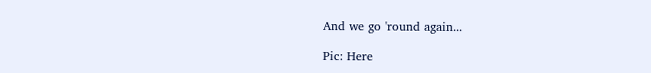And we go 'round again...

Pic: Here